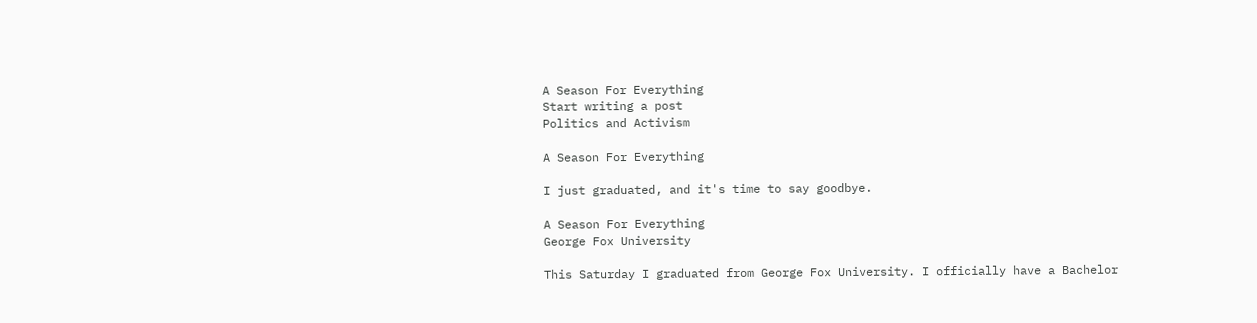A Season For Everything
Start writing a post
Politics and Activism

A Season For Everything

I just graduated, and it's time to say goodbye.

A Season For Everything
George Fox University

This Saturday I graduated from George Fox University. I officially have a Bachelor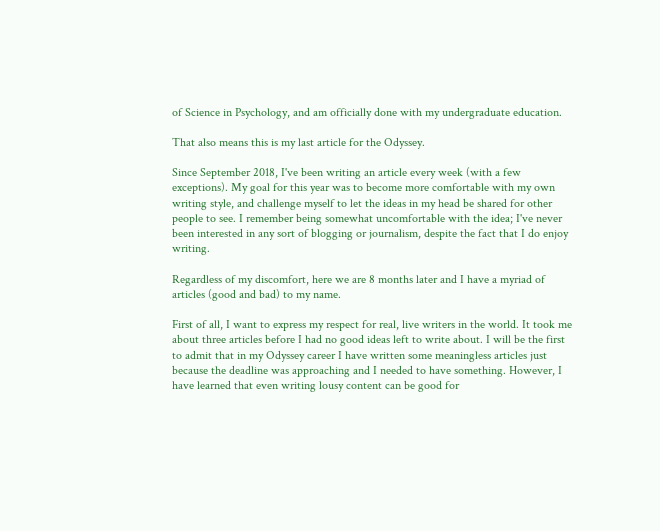of Science in Psychology, and am officially done with my undergraduate education.

That also means this is my last article for the Odyssey.

Since September 2018, I've been writing an article every week (with a few exceptions). My goal for this year was to become more comfortable with my own writing style, and challenge myself to let the ideas in my head be shared for other people to see. I remember being somewhat uncomfortable with the idea; I've never been interested in any sort of blogging or journalism, despite the fact that I do enjoy writing.

Regardless of my discomfort, here we are 8 months later and I have a myriad of articles (good and bad) to my name.

First of all, I want to express my respect for real, live writers in the world. It took me about three articles before I had no good ideas left to write about. I will be the first to admit that in my Odyssey career I have written some meaningless articles just because the deadline was approaching and I needed to have something. However, I have learned that even writing lousy content can be good for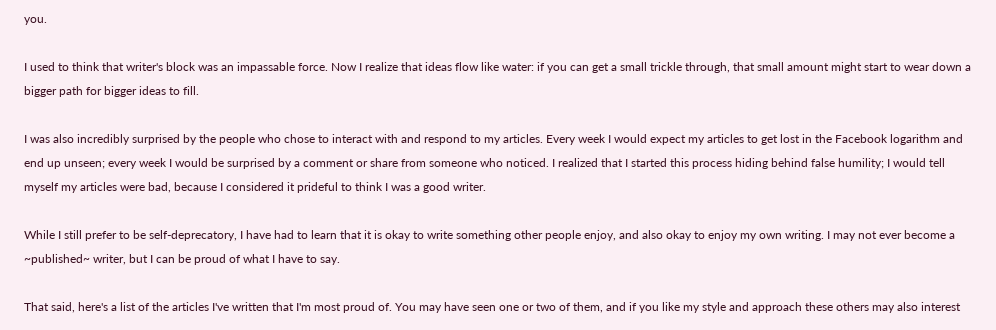you.

I used to think that writer's block was an impassable force. Now I realize that ideas flow like water: if you can get a small trickle through, that small amount might start to wear down a bigger path for bigger ideas to fill.

I was also incredibly surprised by the people who chose to interact with and respond to my articles. Every week I would expect my articles to get lost in the Facebook logarithm and end up unseen; every week I would be surprised by a comment or share from someone who noticed. I realized that I started this process hiding behind false humility; I would tell myself my articles were bad, because I considered it prideful to think I was a good writer.

While I still prefer to be self-deprecatory, I have had to learn that it is okay to write something other people enjoy, and also okay to enjoy my own writing. I may not ever become a ~published~ writer, but I can be proud of what I have to say.

That said, here's a list of the articles I've written that I'm most proud of. You may have seen one or two of them, and if you like my style and approach these others may also interest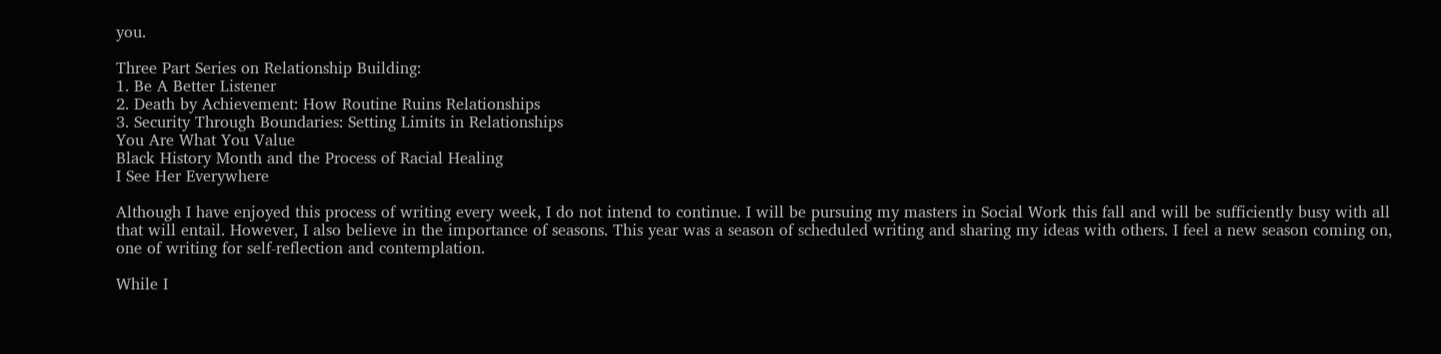you.

Three Part Series on Relationship Building:
1. Be A Better Listener
2. Death by Achievement: How Routine Ruins Relationships
3. Security Through Boundaries: Setting Limits in Relationships
You Are What You Value
Black History Month and the Process of Racial Healing
I See Her Everywhere

Although I have enjoyed this process of writing every week, I do not intend to continue. I will be pursuing my masters in Social Work this fall and will be sufficiently busy with all that will entail. However, I also believe in the importance of seasons. This year was a season of scheduled writing and sharing my ideas with others. I feel a new season coming on, one of writing for self-reflection and contemplation.

While I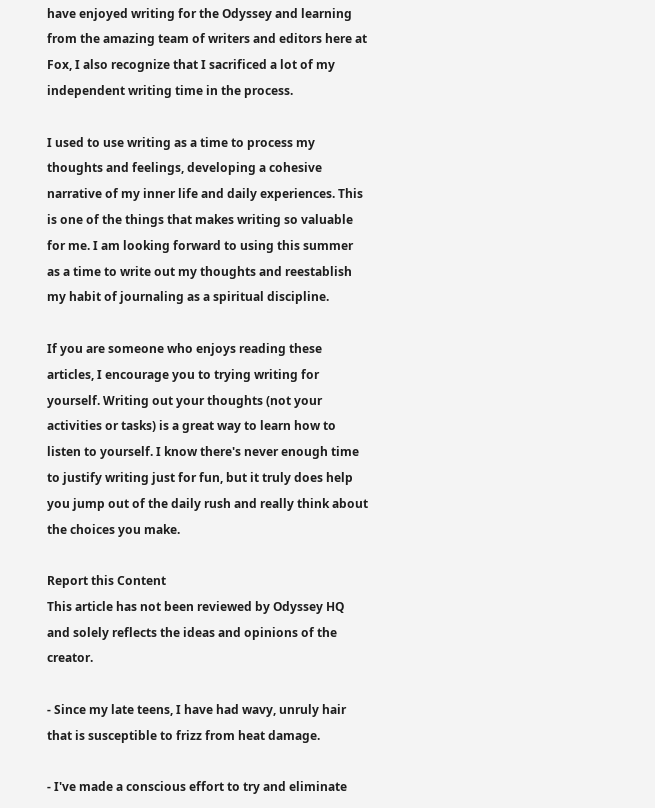have enjoyed writing for the Odyssey and learning from the amazing team of writers and editors here at Fox, I also recognize that I sacrificed a lot of my independent writing time in the process.

I used to use writing as a time to process my thoughts and feelings, developing a cohesive narrative of my inner life and daily experiences. This is one of the things that makes writing so valuable for me. I am looking forward to using this summer as a time to write out my thoughts and reestablish my habit of journaling as a spiritual discipline.

If you are someone who enjoys reading these articles, I encourage you to trying writing for yourself. Writing out your thoughts (not your activities or tasks) is a great way to learn how to listen to yourself. I know there's never enough time to justify writing just for fun, but it truly does help you jump out of the daily rush and really think about the choices you make.

Report this Content
This article has not been reviewed by Odyssey HQ and solely reflects the ideas and opinions of the creator.

- Since my late teens, I have had wavy, unruly hair that is susceptible to frizz from heat damage.

- I've made a conscious effort to try and eliminate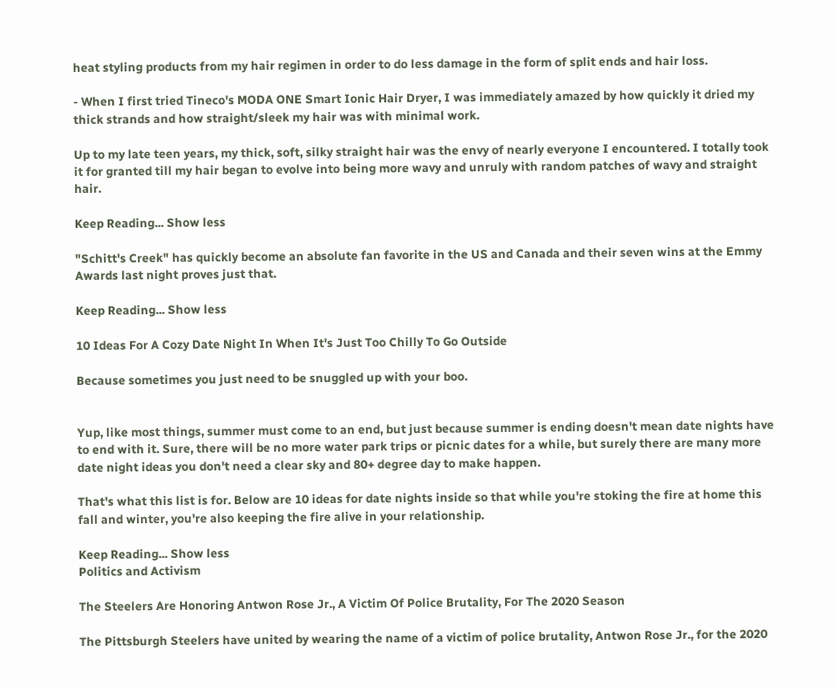heat styling products from my hair regimen in order to do less damage in the form of split ends and hair loss.

- When I first tried Tineco's MODA ONE Smart Ionic Hair Dryer, I was immediately amazed by how quickly it dried my thick strands and how straight/sleek my hair was with minimal work.

Up to my late teen years, my thick, soft, silky straight hair was the envy of nearly everyone I encountered. I totally took it for granted till my hair began to evolve into being more wavy and unruly with random patches of wavy and straight hair.

Keep Reading... Show less

"Schitt's Creek" has quickly become an absolute fan favorite in the US and Canada and their seven wins at the Emmy Awards last night proves just that.

Keep Reading... Show less

10 Ideas For A Cozy Date Night In When It's Just Too Chilly To Go Outside

Because sometimes you just need to be snuggled up with your boo.


Yup, like most things, summer must come to an end, but just because summer is ending doesn't mean date nights have to end with it. Sure, there will be no more water park trips or picnic dates for a while, but surely there are many more date night ideas you don't need a clear sky and 80+ degree day to make happen.

That's what this list is for. Below are 10 ideas for date nights inside so that while you're stoking the fire at home this fall and winter, you're also keeping the fire alive in your relationship.

Keep Reading... Show less
Politics and Activism

The Steelers Are Honoring Antwon Rose Jr., A Victim Of Police Brutality, For The 2020 Season

The Pittsburgh Steelers have united by wearing the name of a victim of police brutality, Antwon Rose Jr., for the 2020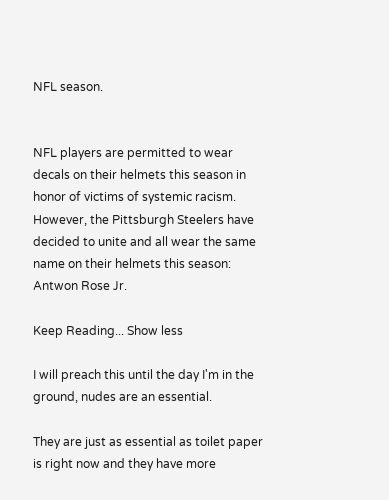NFL season.


NFL players are permitted to wear decals on their helmets this season in honor of victims of systemic racism. However, the Pittsburgh Steelers have decided to unite and all wear the same name on their helmets this season: Antwon Rose Jr.

Keep Reading... Show less

I will preach this until the day I'm in the ground, nudes are an essential.

They are just as essential as toilet paper is right now and they have more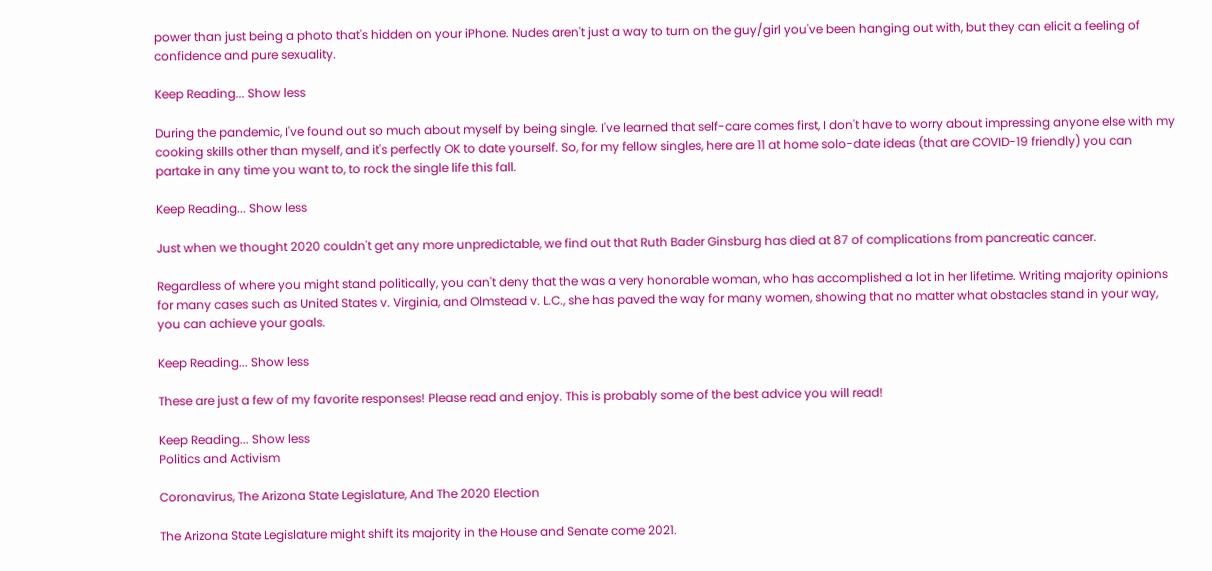power than just being a photo that's hidden on your iPhone. Nudes aren't just a way to turn on the guy/girl you've been hanging out with, but they can elicit a feeling of confidence and pure sexuality.

Keep Reading... Show less

During the pandemic, I've found out so much about myself by being single. I've learned that self-care comes first, I don't have to worry about impressing anyone else with my cooking skills other than myself, and it's perfectly OK to date yourself. So, for my fellow singles, here are 11 at home solo-date ideas (that are COVID-19 friendly) you can partake in any time you want to, to rock the single life this fall.

Keep Reading... Show less

Just when we thought 2020 couldn't get any more unpredictable, we find out that Ruth Bader Ginsburg has died at 87 of complications from pancreatic cancer.

Regardless of where you might stand politically, you can't deny that the was a very honorable woman, who has accomplished a lot in her lifetime. Writing majority opinions for many cases such as United States v. Virginia, and Olmstead v. L.C., she has paved the way for many women, showing that no matter what obstacles stand in your way, you can achieve your goals.

Keep Reading... Show less

These are just a few of my favorite responses! Please read and enjoy. This is probably some of the best advice you will read!

Keep Reading... Show less
Politics and Activism

Coronavirus, The Arizona State Legislature, And The 2020 Election

The Arizona State Legislature might shift its majority in the House and Senate come 2021.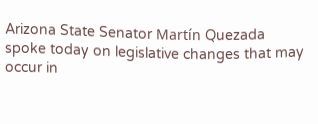Arizona State Senator Martín Quezada spoke today on legislative changes that may occur in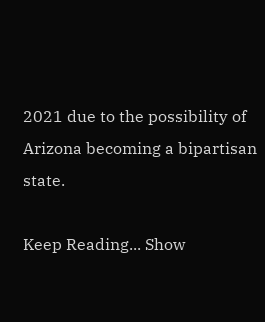2021 due to the possibility of Arizona becoming a bipartisan state.

Keep Reading... Show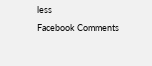less
Facebook Comments